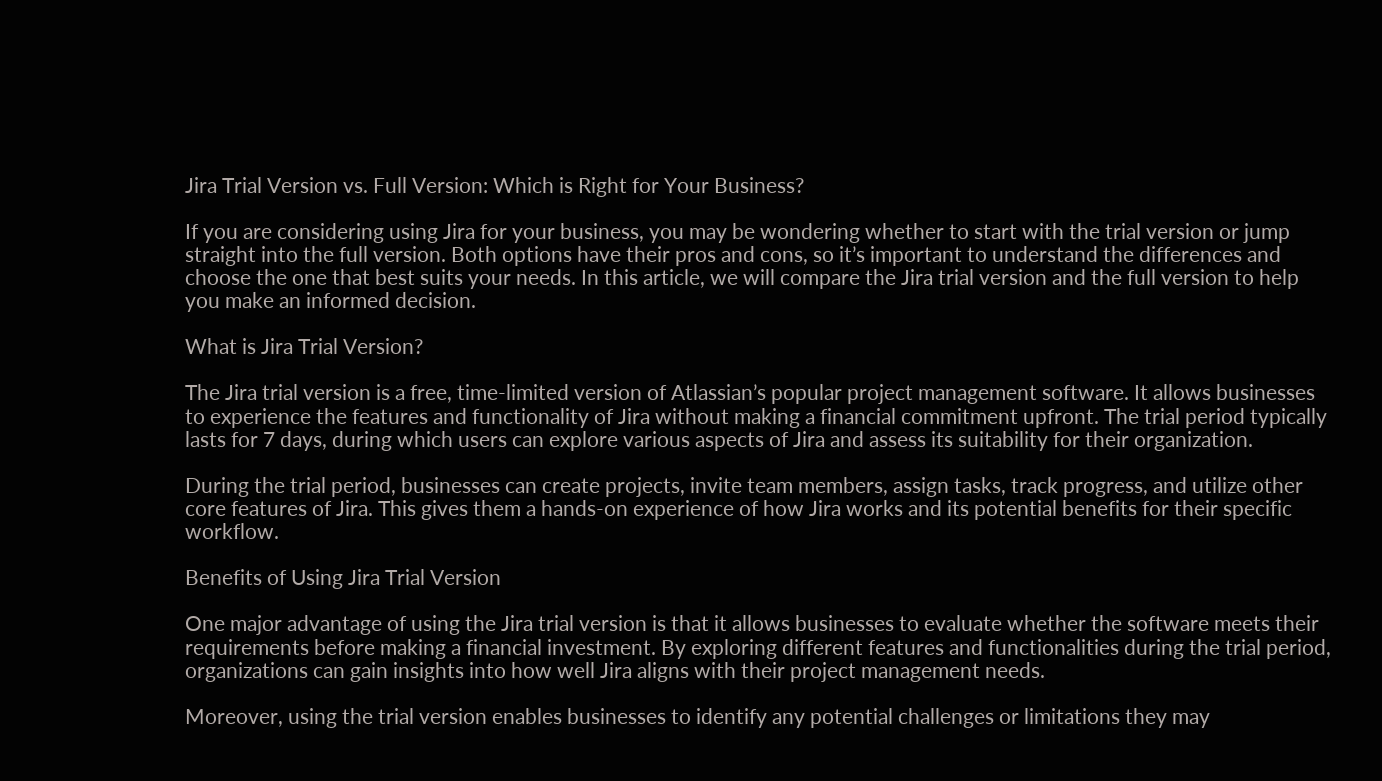Jira Trial Version vs. Full Version: Which is Right for Your Business?

If you are considering using Jira for your business, you may be wondering whether to start with the trial version or jump straight into the full version. Both options have their pros and cons, so it’s important to understand the differences and choose the one that best suits your needs. In this article, we will compare the Jira trial version and the full version to help you make an informed decision.

What is Jira Trial Version?

The Jira trial version is a free, time-limited version of Atlassian’s popular project management software. It allows businesses to experience the features and functionality of Jira without making a financial commitment upfront. The trial period typically lasts for 7 days, during which users can explore various aspects of Jira and assess its suitability for their organization.

During the trial period, businesses can create projects, invite team members, assign tasks, track progress, and utilize other core features of Jira. This gives them a hands-on experience of how Jira works and its potential benefits for their specific workflow.

Benefits of Using Jira Trial Version

One major advantage of using the Jira trial version is that it allows businesses to evaluate whether the software meets their requirements before making a financial investment. By exploring different features and functionalities during the trial period, organizations can gain insights into how well Jira aligns with their project management needs.

Moreover, using the trial version enables businesses to identify any potential challenges or limitations they may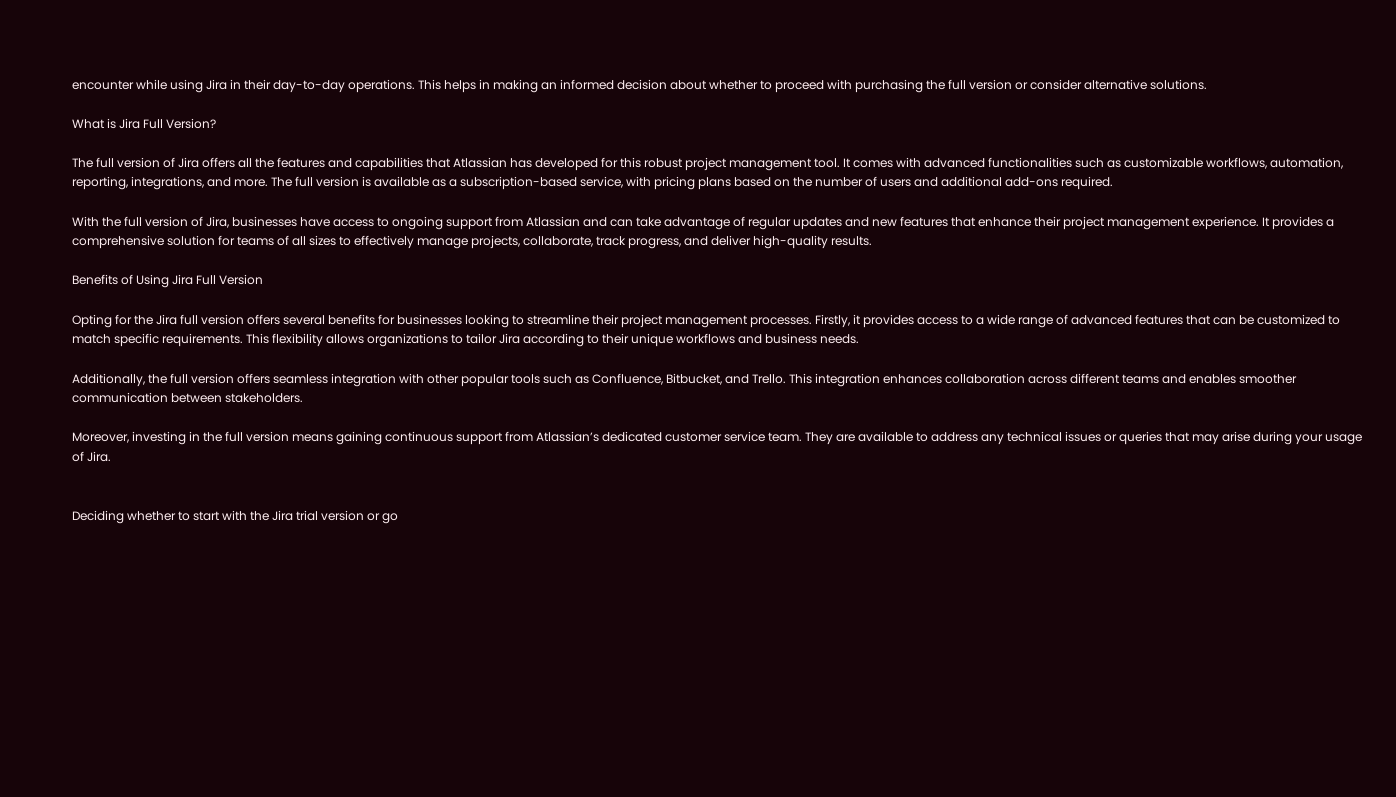encounter while using Jira in their day-to-day operations. This helps in making an informed decision about whether to proceed with purchasing the full version or consider alternative solutions.

What is Jira Full Version?

The full version of Jira offers all the features and capabilities that Atlassian has developed for this robust project management tool. It comes with advanced functionalities such as customizable workflows, automation, reporting, integrations, and more. The full version is available as a subscription-based service, with pricing plans based on the number of users and additional add-ons required.

With the full version of Jira, businesses have access to ongoing support from Atlassian and can take advantage of regular updates and new features that enhance their project management experience. It provides a comprehensive solution for teams of all sizes to effectively manage projects, collaborate, track progress, and deliver high-quality results.

Benefits of Using Jira Full Version

Opting for the Jira full version offers several benefits for businesses looking to streamline their project management processes. Firstly, it provides access to a wide range of advanced features that can be customized to match specific requirements. This flexibility allows organizations to tailor Jira according to their unique workflows and business needs.

Additionally, the full version offers seamless integration with other popular tools such as Confluence, Bitbucket, and Trello. This integration enhances collaboration across different teams and enables smoother communication between stakeholders.

Moreover, investing in the full version means gaining continuous support from Atlassian’s dedicated customer service team. They are available to address any technical issues or queries that may arise during your usage of Jira.


Deciding whether to start with the Jira trial version or go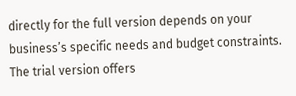directly for the full version depends on your business’s specific needs and budget constraints. The trial version offers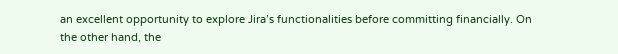an excellent opportunity to explore Jira’s functionalities before committing financially. On the other hand, the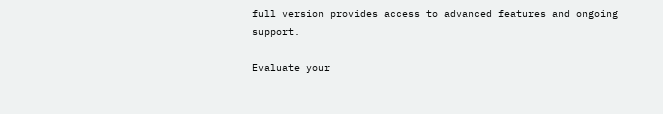full version provides access to advanced features and ongoing support.

Evaluate your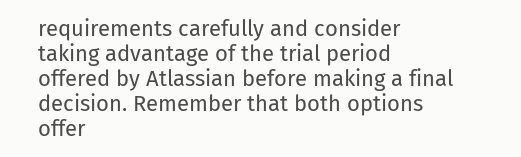requirements carefully and consider taking advantage of the trial period offered by Atlassian before making a final decision. Remember that both options offer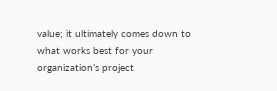value; it ultimately comes down to what works best for your organization’s project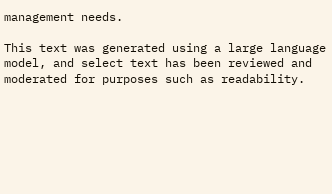management needs.

This text was generated using a large language model, and select text has been reviewed and moderated for purposes such as readability.